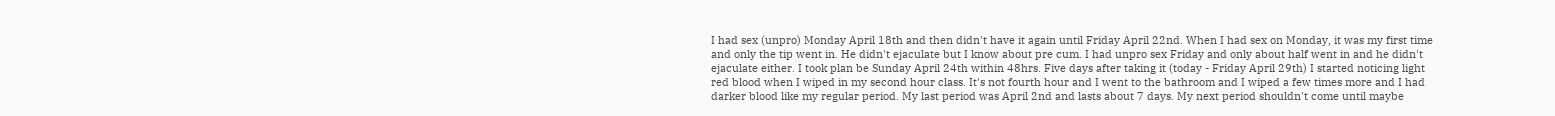I had sex (unpro) Monday April 18th and then didn't have it again until Friday April 22nd. When I had sex on Monday, it was my first time and only the tip went in. He didn't ejaculate but I know about pre cum. I had unpro sex Friday and only about half went in and he didn't ejaculate either. I took plan be Sunday April 24th within 48hrs. Five days after taking it (today - Friday April 29th) I started noticing light red blood when I wiped in my second hour class. It's not fourth hour and I went to the bathroom and I wiped a few times more and I had darker blood like my regular period. My last period was April 2nd and lasts about 7 days. My next period shouldn't come until maybe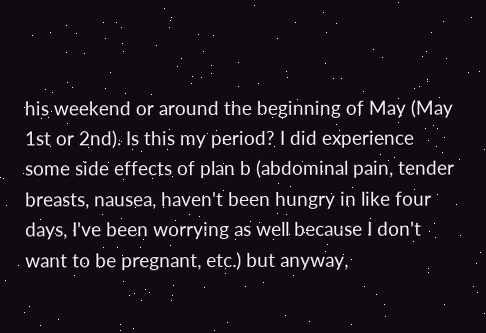his weekend or around the beginning of May (May 1st or 2nd). Is this my period? I did experience some side effects of plan b (abdominal pain, tender breasts, nausea, haven't been hungry in like four days, I've been worrying as well because I don't want to be pregnant, etc.) but anyway,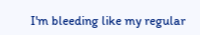I'm bleeding like my regular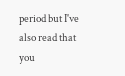period but I've also read that you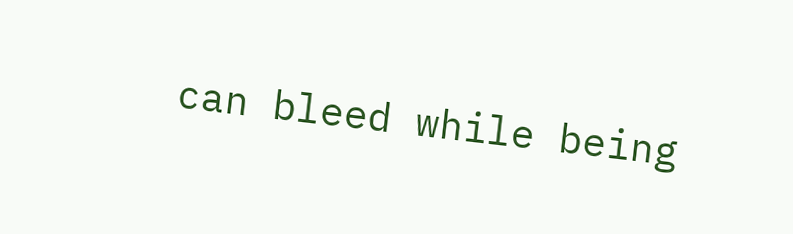can bleed while being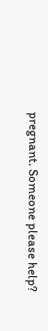pregnant. Someone please help?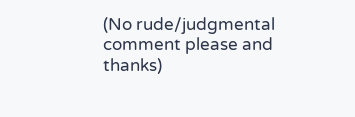(No rude/judgmental comment please and thanks)